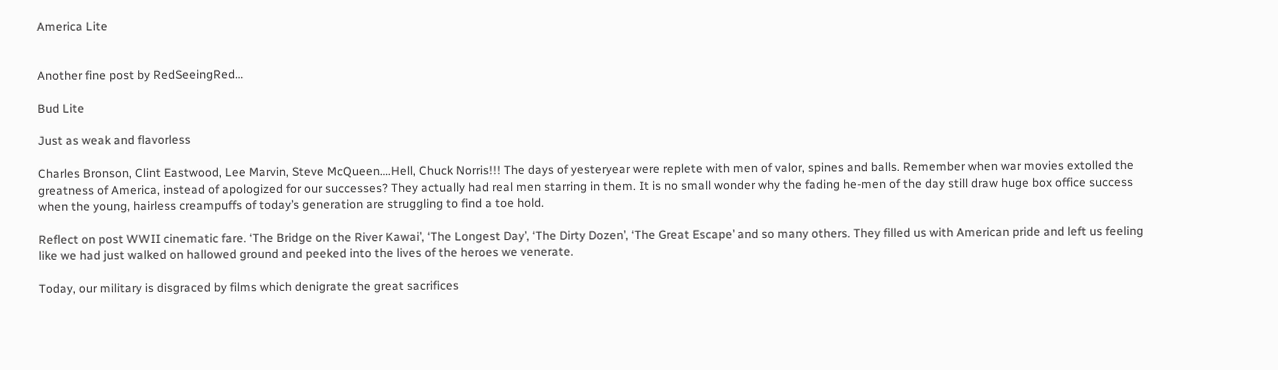America Lite


Another fine post by RedSeeingRed…

Bud Lite

Just as weak and flavorless

Charles Bronson, Clint Eastwood, Lee Marvin, Steve McQueen….Hell, Chuck Norris!!! The days of yesteryear were replete with men of valor, spines and balls. Remember when war movies extolled the greatness of America, instead of apologized for our successes? They actually had real men starring in them. It is no small wonder why the fading he-men of the day still draw huge box office success when the young, hairless creampuffs of today’s generation are struggling to find a toe hold.

Reflect on post WWII cinematic fare. ‘The Bridge on the River Kawai’, ‘The Longest Day’, ‘The Dirty Dozen’, ‘The Great Escape’ and so many others. They filled us with American pride and left us feeling like we had just walked on hallowed ground and peeked into the lives of the heroes we venerate.

Today, our military is disgraced by films which denigrate the great sacrifices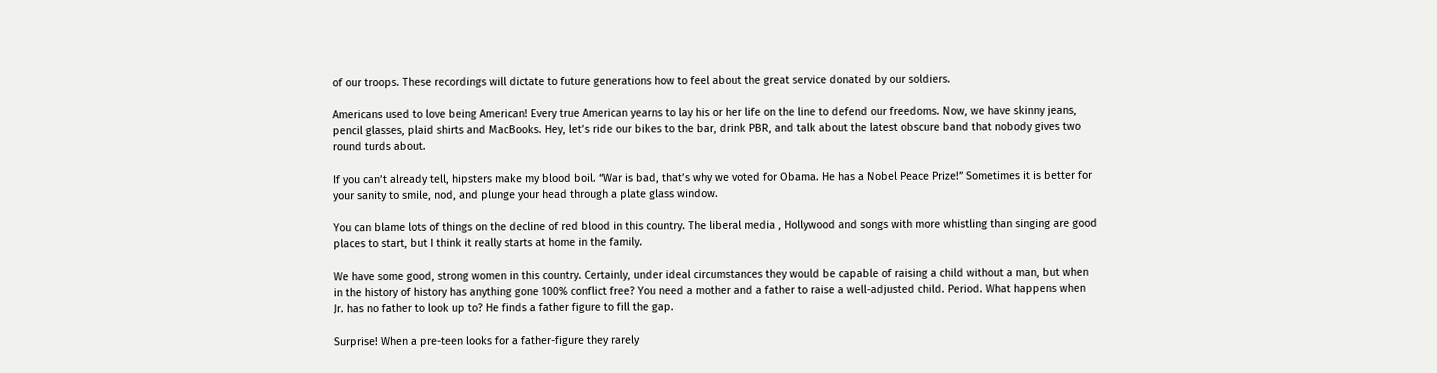of our troops. These recordings will dictate to future generations how to feel about the great service donated by our soldiers.

Americans used to love being American! Every true American yearns to lay his or her life on the line to defend our freedoms. Now, we have skinny jeans, pencil glasses, plaid shirts and MacBooks. Hey, let’s ride our bikes to the bar, drink PBR, and talk about the latest obscure band that nobody gives two round turds about.

If you can’t already tell, hipsters make my blood boil. “War is bad, that’s why we voted for Obama. He has a Nobel Peace Prize!” Sometimes it is better for your sanity to smile, nod, and plunge your head through a plate glass window.

You can blame lots of things on the decline of red blood in this country. The liberal media , Hollywood and songs with more whistling than singing are good places to start, but I think it really starts at home in the family.

We have some good, strong women in this country. Certainly, under ideal circumstances they would be capable of raising a child without a man, but when in the history of history has anything gone 100% conflict free? You need a mother and a father to raise a well-adjusted child. Period. What happens when Jr. has no father to look up to? He finds a father figure to fill the gap.

Surprise! When a pre-teen looks for a father-figure they rarely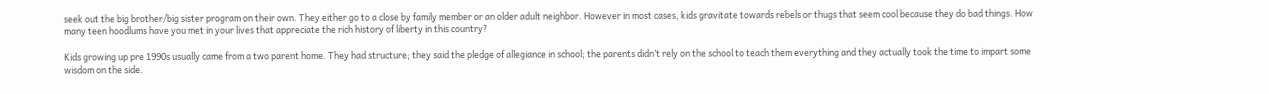seek out the big brother/big sister program on their own. They either go to a close by family member or an older adult neighbor. However in most cases, kids gravitate towards rebels or thugs that seem cool because they do bad things. How many teen hoodlums have you met in your lives that appreciate the rich history of liberty in this country?

Kids growing up pre 1990s usually came from a two parent home. They had structure; they said the pledge of allegiance in school; the parents didn’t rely on the school to teach them everything and they actually took the time to impart some wisdom on the side.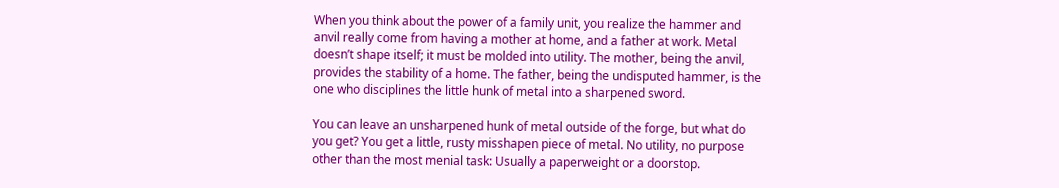When you think about the power of a family unit, you realize the hammer and anvil really come from having a mother at home, and a father at work. Metal doesn’t shape itself; it must be molded into utility. The mother, being the anvil, provides the stability of a home. The father, being the undisputed hammer, is the one who disciplines the little hunk of metal into a sharpened sword.

You can leave an unsharpened hunk of metal outside of the forge, but what do you get? You get a little, rusty misshapen piece of metal. No utility, no purpose other than the most menial task: Usually a paperweight or a doorstop.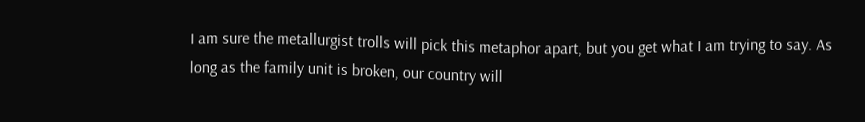I am sure the metallurgist trolls will pick this metaphor apart, but you get what I am trying to say. As long as the family unit is broken, our country will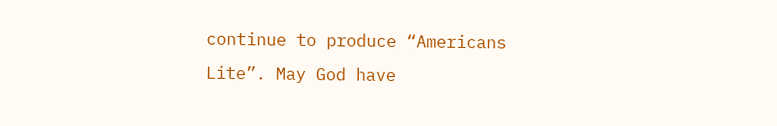continue to produce “Americans Lite”. May God have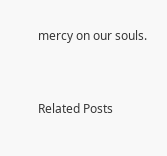mercy on our souls.


Related Posts